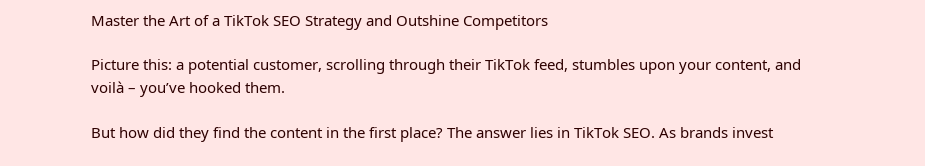Master the Art of a TikTok SEO Strategy and Outshine Competitors

Picture this: a potential customer, scrolling through their TikTok feed, stumbles upon your content, and voilà – you’ve hooked them.

But how did they find the content in the first place? The answer lies in TikTok SEO. As brands invest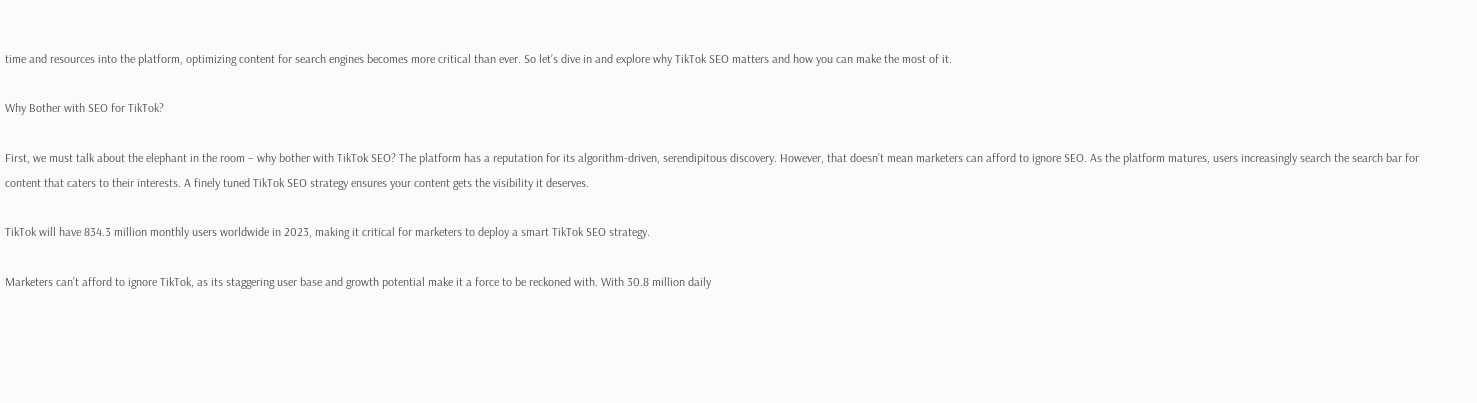time and resources into the platform, optimizing content for search engines becomes more critical than ever. So let’s dive in and explore why TikTok SEO matters and how you can make the most of it.

Why Bother with SEO for TikTok?

First, we must talk about the elephant in the room – why bother with TikTok SEO? The platform has a reputation for its algorithm-driven, serendipitous discovery. However, that doesn’t mean marketers can afford to ignore SEO. As the platform matures, users increasingly search the search bar for content that caters to their interests. A finely tuned TikTok SEO strategy ensures your content gets the visibility it deserves.

TikTok will have 834.3 million monthly users worldwide in 2023, making it critical for marketers to deploy a smart TikTok SEO strategy.

Marketers can’t afford to ignore TikTok, as its staggering user base and growth potential make it a force to be reckoned with. With 30.8 million daily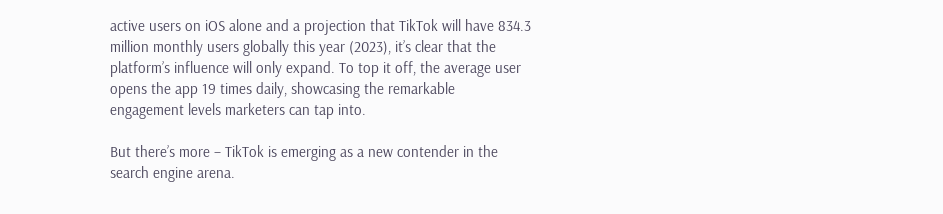active users on iOS alone and a projection that TikTok will have 834.3 million monthly users globally this year (2023), it’s clear that the platform’s influence will only expand. To top it off, the average user opens the app 19 times daily, showcasing the remarkable engagement levels marketers can tap into.

But there’s more – TikTok is emerging as a new contender in the search engine arena.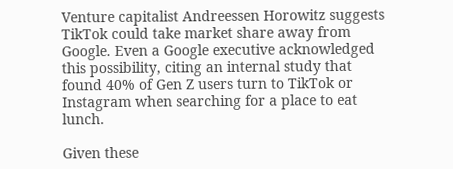Venture capitalist Andreessen Horowitz suggests TikTok could take market share away from Google. Even a Google executive acknowledged this possibility, citing an internal study that found 40% of Gen Z users turn to TikTok or Instagram when searching for a place to eat lunch.

Given these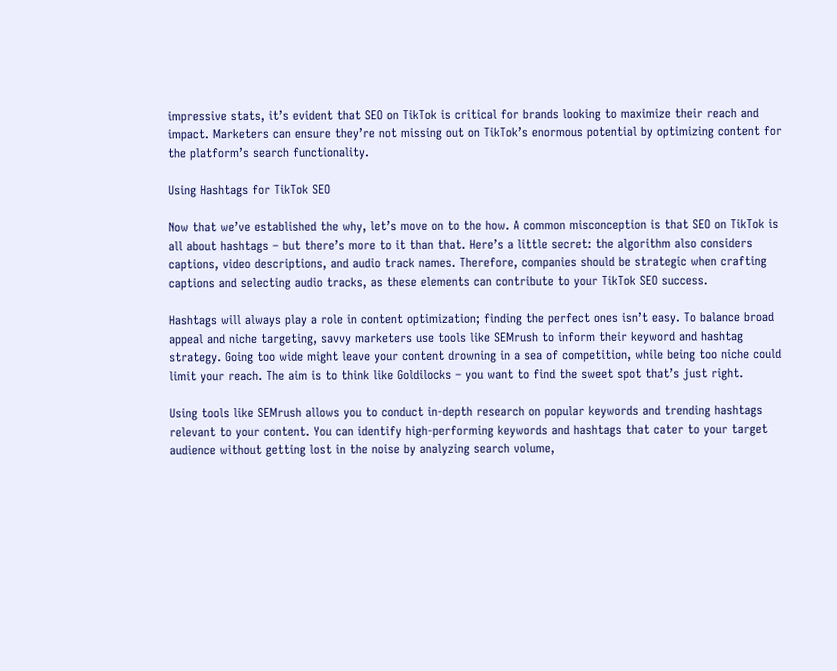impressive stats, it’s evident that SEO on TikTok is critical for brands looking to maximize their reach and impact. Marketers can ensure they’re not missing out on TikTok’s enormous potential by optimizing content for the platform’s search functionality.

Using Hashtags for TikTok SEO

Now that we’ve established the why, let’s move on to the how. A common misconception is that SEO on TikTok is all about hashtags – but there’s more to it than that. Here’s a little secret: the algorithm also considers captions, video descriptions, and audio track names. Therefore, companies should be strategic when crafting captions and selecting audio tracks, as these elements can contribute to your TikTok SEO success.

Hashtags will always play a role in content optimization; finding the perfect ones isn’t easy. To balance broad appeal and niche targeting, savvy marketers use tools like SEMrush to inform their keyword and hashtag strategy. Going too wide might leave your content drowning in a sea of competition, while being too niche could limit your reach. The aim is to think like Goldilocks – you want to find the sweet spot that’s just right.

Using tools like SEMrush allows you to conduct in-depth research on popular keywords and trending hashtags relevant to your content. You can identify high-performing keywords and hashtags that cater to your target audience without getting lost in the noise by analyzing search volume,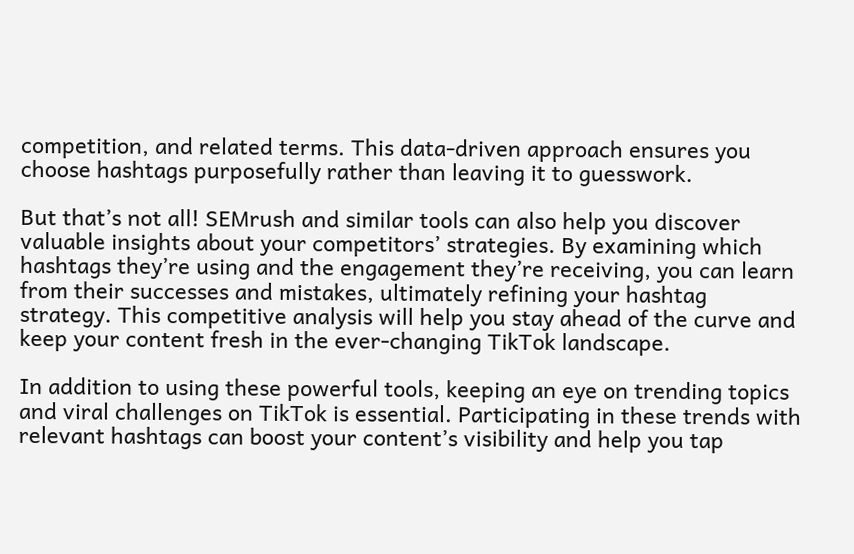competition, and related terms. This data-driven approach ensures you choose hashtags purposefully rather than leaving it to guesswork.

But that’s not all! SEMrush and similar tools can also help you discover valuable insights about your competitors’ strategies. By examining which hashtags they’re using and the engagement they’re receiving, you can learn from their successes and mistakes, ultimately refining your hashtag strategy. This competitive analysis will help you stay ahead of the curve and keep your content fresh in the ever-changing TikTok landscape.

In addition to using these powerful tools, keeping an eye on trending topics and viral challenges on TikTok is essential. Participating in these trends with relevant hashtags can boost your content’s visibility and help you tap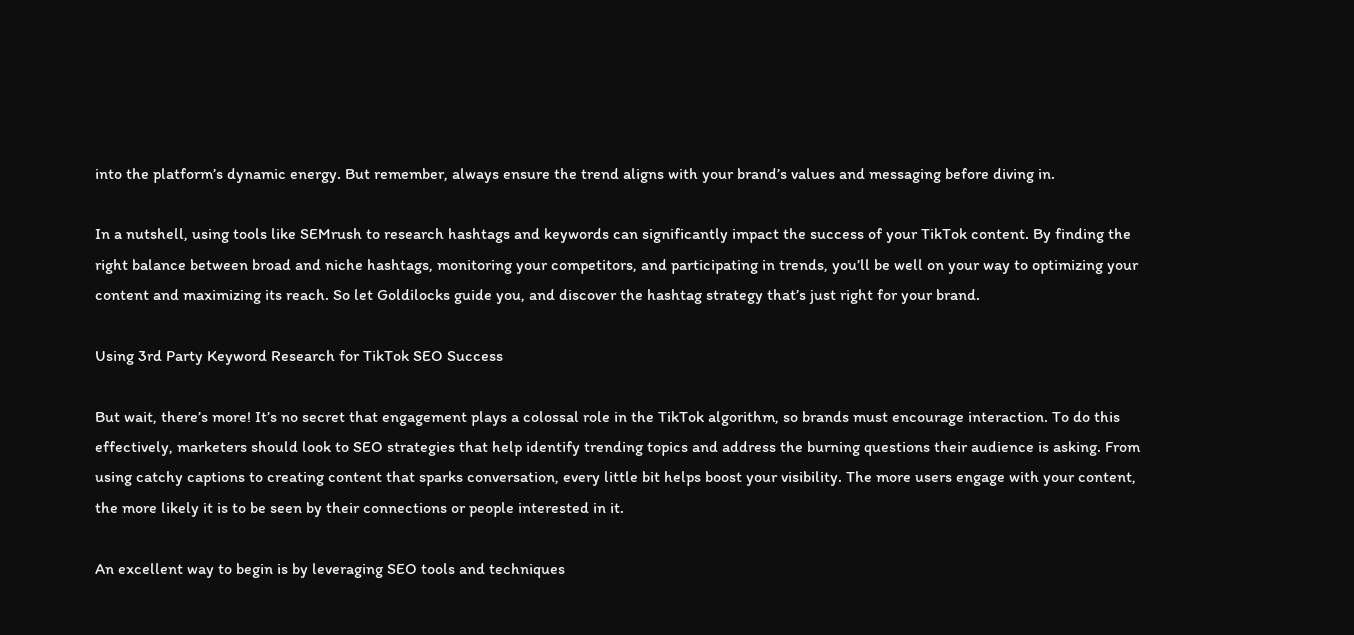into the platform’s dynamic energy. But remember, always ensure the trend aligns with your brand’s values and messaging before diving in.

In a nutshell, using tools like SEMrush to research hashtags and keywords can significantly impact the success of your TikTok content. By finding the right balance between broad and niche hashtags, monitoring your competitors, and participating in trends, you’ll be well on your way to optimizing your content and maximizing its reach. So let Goldilocks guide you, and discover the hashtag strategy that’s just right for your brand.

Using 3rd Party Keyword Research for TikTok SEO Success

But wait, there’s more! It’s no secret that engagement plays a colossal role in the TikTok algorithm, so brands must encourage interaction. To do this effectively, marketers should look to SEO strategies that help identify trending topics and address the burning questions their audience is asking. From using catchy captions to creating content that sparks conversation, every little bit helps boost your visibility. The more users engage with your content, the more likely it is to be seen by their connections or people interested in it.

An excellent way to begin is by leveraging SEO tools and techniques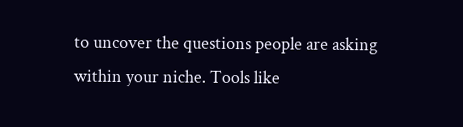to uncover the questions people are asking within your niche. Tools like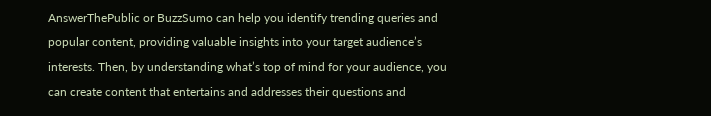AnswerThePublic or BuzzSumo can help you identify trending queries and popular content, providing valuable insights into your target audience’s interests. Then, by understanding what’s top of mind for your audience, you can create content that entertains and addresses their questions and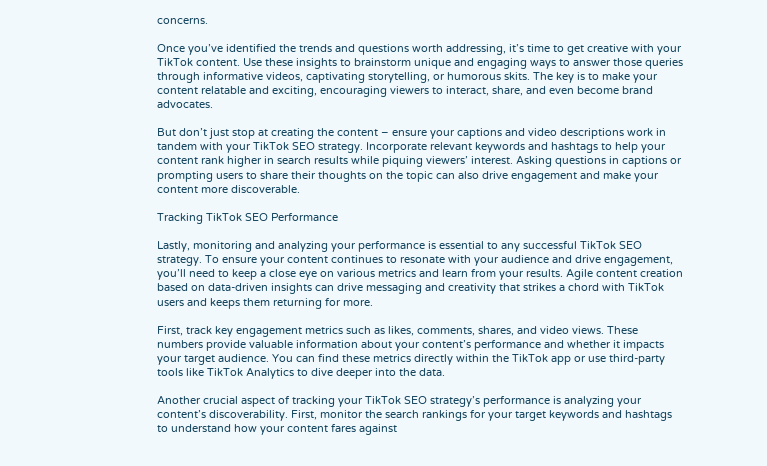concerns.

Once you’ve identified the trends and questions worth addressing, it’s time to get creative with your TikTok content. Use these insights to brainstorm unique and engaging ways to answer those queries through informative videos, captivating storytelling, or humorous skits. The key is to make your content relatable and exciting, encouraging viewers to interact, share, and even become brand advocates.

But don’t just stop at creating the content – ensure your captions and video descriptions work in tandem with your TikTok SEO strategy. Incorporate relevant keywords and hashtags to help your content rank higher in search results while piquing viewers’ interest. Asking questions in captions or prompting users to share their thoughts on the topic can also drive engagement and make your content more discoverable.

Tracking TikTok SEO Performance

Lastly, monitoring and analyzing your performance is essential to any successful TikTok SEO strategy. To ensure your content continues to resonate with your audience and drive engagement, you’ll need to keep a close eye on various metrics and learn from your results. Agile content creation based on data-driven insights can drive messaging and creativity that strikes a chord with TikTok users and keeps them returning for more.

First, track key engagement metrics such as likes, comments, shares, and video views. These numbers provide valuable information about your content’s performance and whether it impacts your target audience. You can find these metrics directly within the TikTok app or use third-party tools like TikTok Analytics to dive deeper into the data.

Another crucial aspect of tracking your TikTok SEO strategy’s performance is analyzing your content’s discoverability. First, monitor the search rankings for your target keywords and hashtags to understand how your content fares against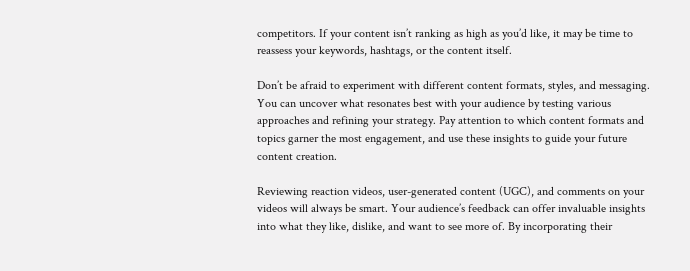competitors. If your content isn’t ranking as high as you’d like, it may be time to reassess your keywords, hashtags, or the content itself.

Don’t be afraid to experiment with different content formats, styles, and messaging. You can uncover what resonates best with your audience by testing various approaches and refining your strategy. Pay attention to which content formats and topics garner the most engagement, and use these insights to guide your future content creation.

Reviewing reaction videos, user-generated content (UGC), and comments on your videos will always be smart. Your audience’s feedback can offer invaluable insights into what they like, dislike, and want to see more of. By incorporating their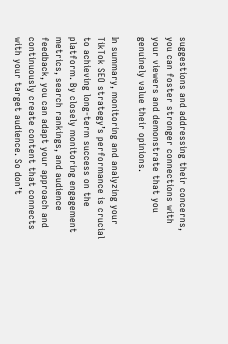suggestions and addressing their concerns, you can foster stronger connections with your viewers and demonstrate that you genuinely value their opinions.

In summary, monitoring and analyzing your TikTok SEO strategy’s performance is crucial to achieving long-term success on the platform. By closely monitoring engagement metrics, search rankings, and audience feedback, you can adapt your approach and continuously create content that connects with your target audience. So don’t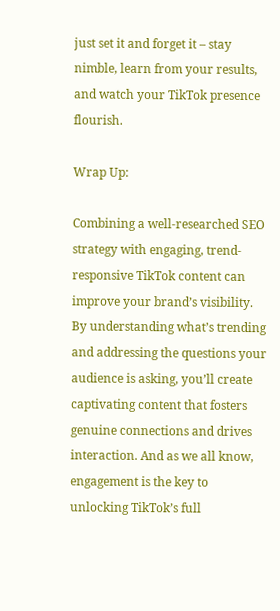just set it and forget it – stay nimble, learn from your results, and watch your TikTok presence flourish.

Wrap Up:

Combining a well-researched SEO strategy with engaging, trend-responsive TikTok content can improve your brand’s visibility. By understanding what’s trending and addressing the questions your audience is asking, you’ll create captivating content that fosters genuine connections and drives interaction. And as we all know, engagement is the key to unlocking TikTok’s full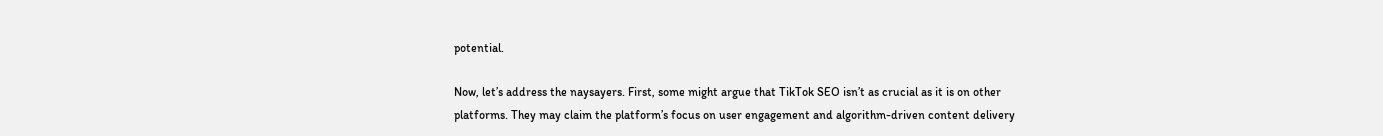potential.

Now, let’s address the naysayers. First, some might argue that TikTok SEO isn’t as crucial as it is on other platforms. They may claim the platform’s focus on user engagement and algorithm-driven content delivery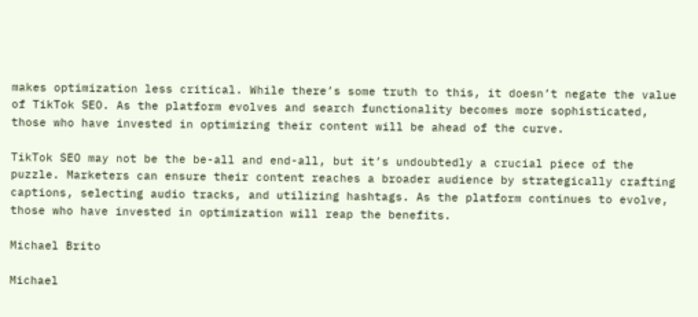makes optimization less critical. While there’s some truth to this, it doesn’t negate the value of TikTok SEO. As the platform evolves and search functionality becomes more sophisticated, those who have invested in optimizing their content will be ahead of the curve.

TikTok SEO may not be the be-all and end-all, but it’s undoubtedly a crucial piece of the puzzle. Marketers can ensure their content reaches a broader audience by strategically crafting captions, selecting audio tracks, and utilizing hashtags. As the platform continues to evolve, those who have invested in optimization will reap the benefits.

Michael Brito

Michael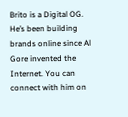Brito is a Digital OG. He’s been building brands online since Al Gore invented the Internet. You can connect with him on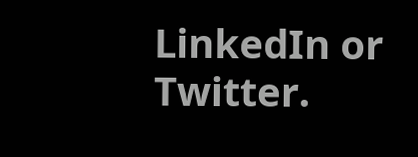LinkedIn or Twitter.